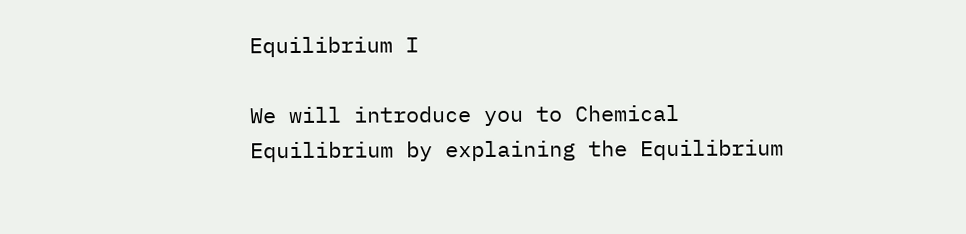Equilibrium I

We will introduce you to Chemical Equilibrium by explaining the Equilibrium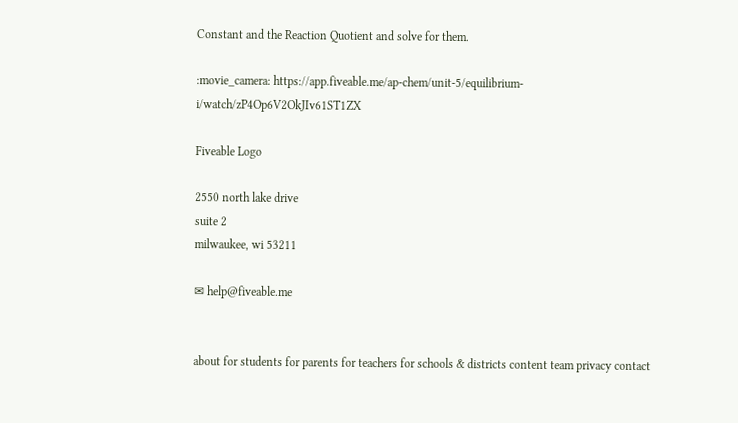Constant and the Reaction Quotient and solve for them.

:movie_camera: https://app.fiveable.me/ap-chem/unit-5/equilibrium-i/watch/zP4Op6V2OkJIv61ST1ZX

Fiveable Logo

2550 north lake drive
suite 2
milwaukee, wi 53211

✉ help@fiveable.me


about for students for parents for teachers for schools & districts content team privacy contact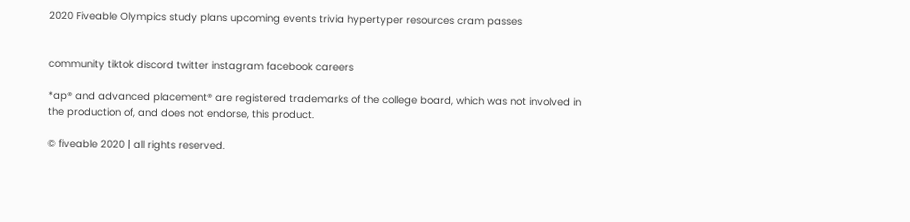2020 Fiveable Olympics study plans upcoming events trivia hypertyper resources cram passes


community tiktok discord twitter instagram facebook careers

*ap® and advanced placement® are registered trademarks of the college board, which was not involved in the production of, and does not endorse, this product.

© fiveable 2020 | all rights reserved.